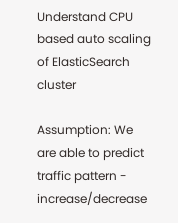Understand CPU based auto scaling of ElasticSearch cluster

Assumption: We are able to predict traffic pattern - increase/decrease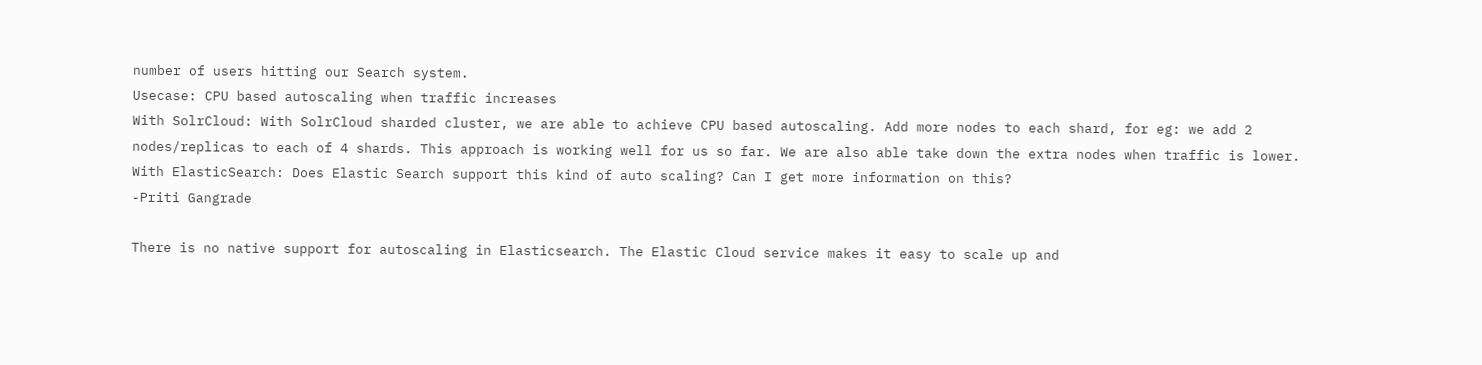number of users hitting our Search system.
Usecase: CPU based autoscaling when traffic increases
With SolrCloud: With SolrCloud sharded cluster, we are able to achieve CPU based autoscaling. Add more nodes to each shard, for eg: we add 2 nodes/replicas to each of 4 shards. This approach is working well for us so far. We are also able take down the extra nodes when traffic is lower.
With ElasticSearch: Does Elastic Search support this kind of auto scaling? Can I get more information on this?
-Priti Gangrade

There is no native support for autoscaling in Elasticsearch. The Elastic Cloud service makes it easy to scale up and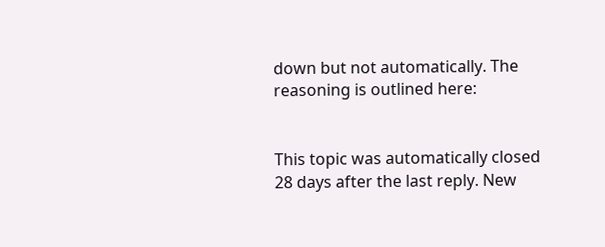down but not automatically. The reasoning is outlined here:


This topic was automatically closed 28 days after the last reply. New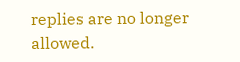replies are no longer allowed.